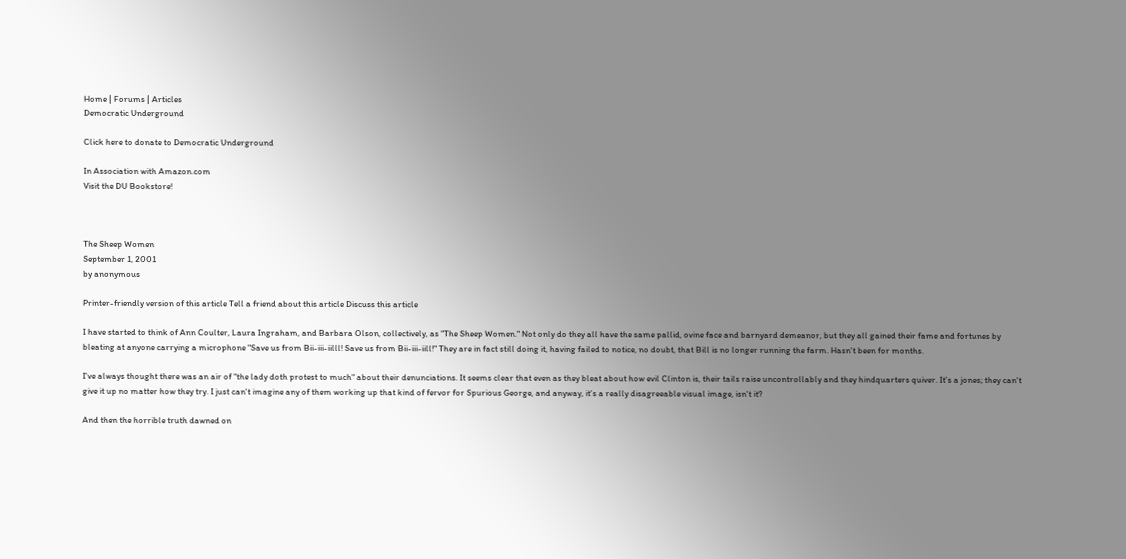Home | Forums | Articles
Democratic Underground

Click here to donate to Democratic Underground

In Association with Amazon.com
Visit the DU Bookstore!



The Sheep Women
September 1, 2001
by anonymous

Printer-friendly version of this article Tell a friend about this article Discuss this article

I have started to think of Ann Coulter, Laura Ingraham, and Barbara Olson, collectively, as "The Sheep Women." Not only do they all have the same pallid, ovine face and barnyard demeanor, but they all gained their fame and fortunes by bleating at anyone carrying a microphone "Save us from Bii-iii-iilll! Save us from Bii-iii-iill!" They are in fact still doing it, having failed to notice, no doubt, that Bill is no longer running the farm. Hasn't been for months.

I've always thought there was an air of "the lady doth protest to much" about their denunciations. It seems clear that even as they bleat about how evil Clinton is, their tails raise uncontrollably and they hindquarters quiver. It's a jones; they can't give it up no matter how they try. I just can't imagine any of them working up that kind of fervor for Spurious George, and anyway, it's a really disagreeable visual image, isn't it?

And then the horrible truth dawned on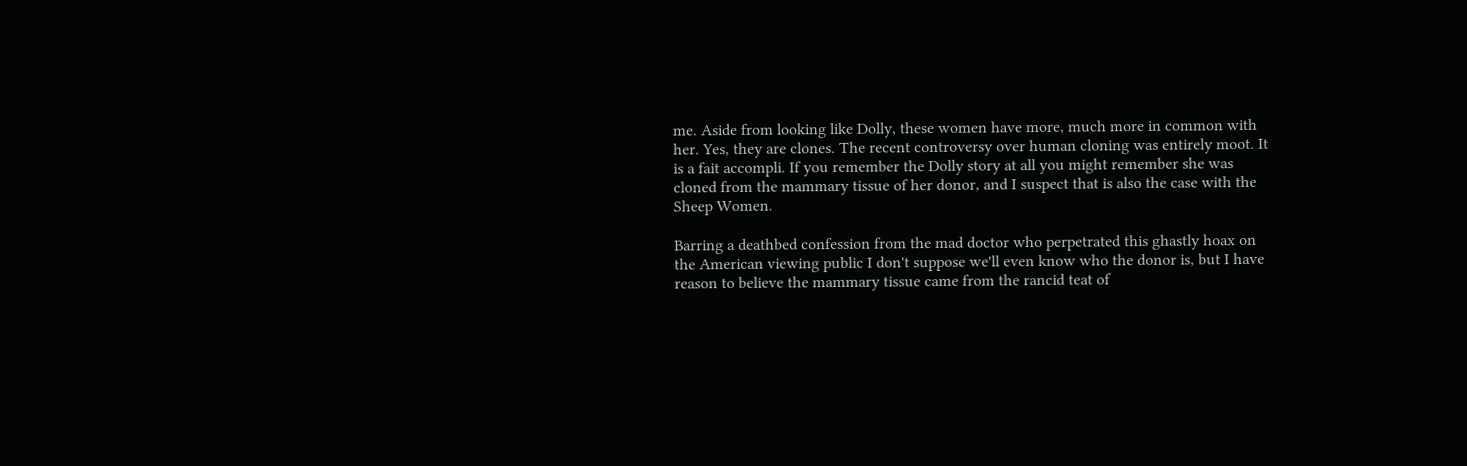me. Aside from looking like Dolly, these women have more, much more in common with her. Yes, they are clones. The recent controversy over human cloning was entirely moot. It is a fait accompli. If you remember the Dolly story at all you might remember she was cloned from the mammary tissue of her donor, and I suspect that is also the case with the Sheep Women.

Barring a deathbed confession from the mad doctor who perpetrated this ghastly hoax on the American viewing public I don't suppose we'll even know who the donor is, but I have reason to believe the mammary tissue came from the rancid teat of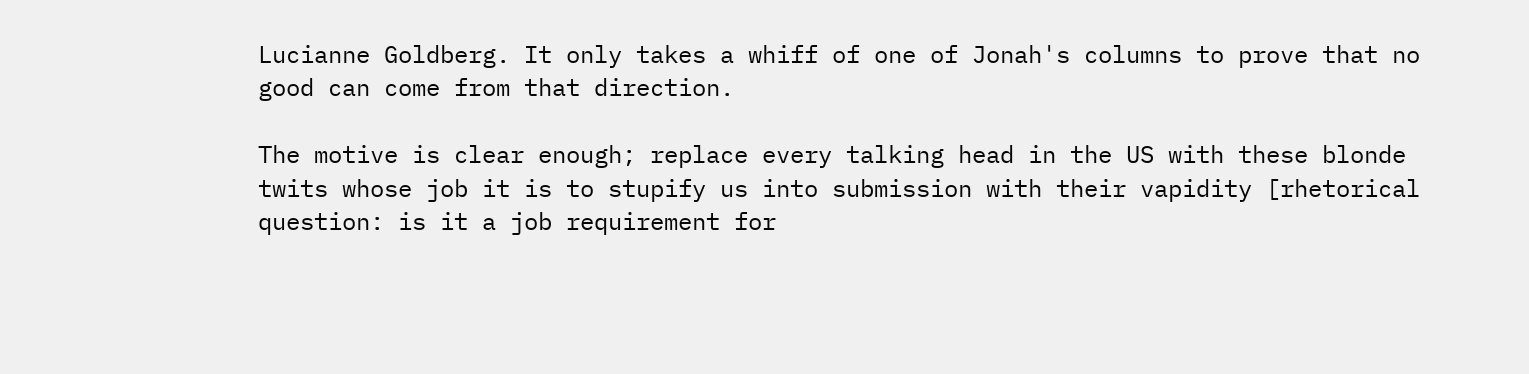Lucianne Goldberg. It only takes a whiff of one of Jonah's columns to prove that no good can come from that direction.

The motive is clear enough; replace every talking head in the US with these blonde twits whose job it is to stupify us into submission with their vapidity [rhetorical question: is it a job requirement for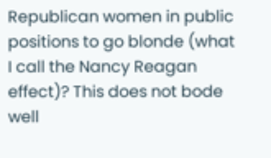Republican women in public positions to go blonde (what I call the Nancy Reagan effect)? This does not bode well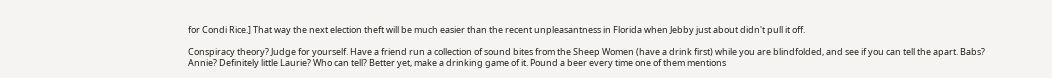for Condi Rice.] That way the next election theft will be much easier than the recent unpleasantness in Florida when Jebby just about didn't pull it off.

Conspiracy theory? Judge for yourself. Have a friend run a collection of sound bites from the Sheep Women (have a drink first) while you are blindfolded, and see if you can tell the apart. Babs? Annie? Definitely little Laurie? Who can tell? Better yet, make a drinking game of it. Pound a beer every time one of them mentions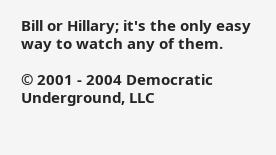Bill or Hillary; it's the only easy way to watch any of them.

© 2001 - 2004 Democratic Underground, LLC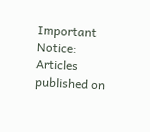Important Notice: Articles published on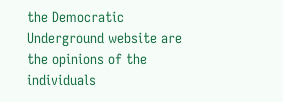the Democratic Underground website are the opinions of the individuals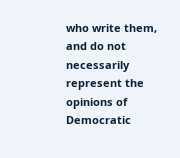who write them, and do not necessarily represent the opinions of Democratic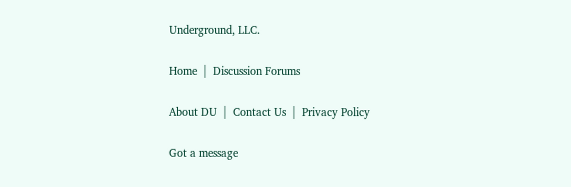Underground, LLC.

Home  |  Discussion Forums

About DU  |  Contact Us  |  Privacy Policy

Got a message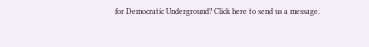for Democratic Underground? Click here to send us a message.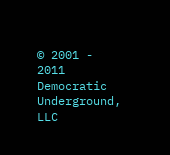© 2001 - 2011 Democratic Underground, LLC